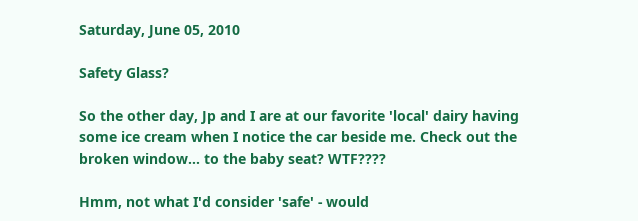Saturday, June 05, 2010

Safety Glass?

So the other day, Jp and I are at our favorite 'local' dairy having some ice cream when I notice the car beside me. Check out the broken window... to the baby seat? WTF????

Hmm, not what I'd consider 'safe' - would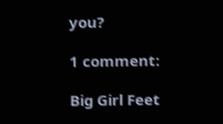you?

1 comment:

Big Girl Feet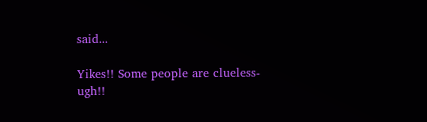said...

Yikes!! Some people are clueless- ugh!!